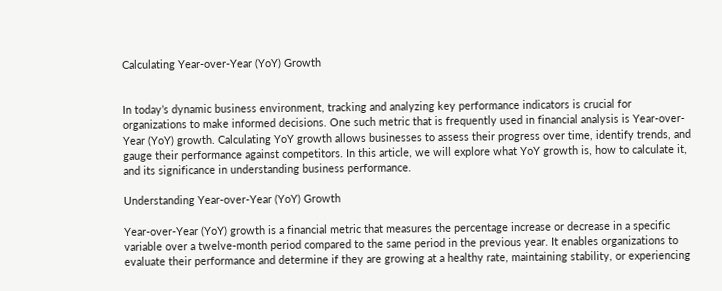Calculating Year-over-Year (YoY) Growth


In today’s dynamic business environment, tracking and analyzing key performance indicators is crucial for organizations to make informed decisions. One such metric that is frequently used in financial analysis is Year-over-Year (YoY) growth. Calculating YoY growth allows businesses to assess their progress over time, identify trends, and gauge their performance against competitors. In this article, we will explore what YoY growth is, how to calculate it, and its significance in understanding business performance.

Understanding Year-over-Year (YoY) Growth

Year-over-Year (YoY) growth is a financial metric that measures the percentage increase or decrease in a specific variable over a twelve-month period compared to the same period in the previous year. It enables organizations to evaluate their performance and determine if they are growing at a healthy rate, maintaining stability, or experiencing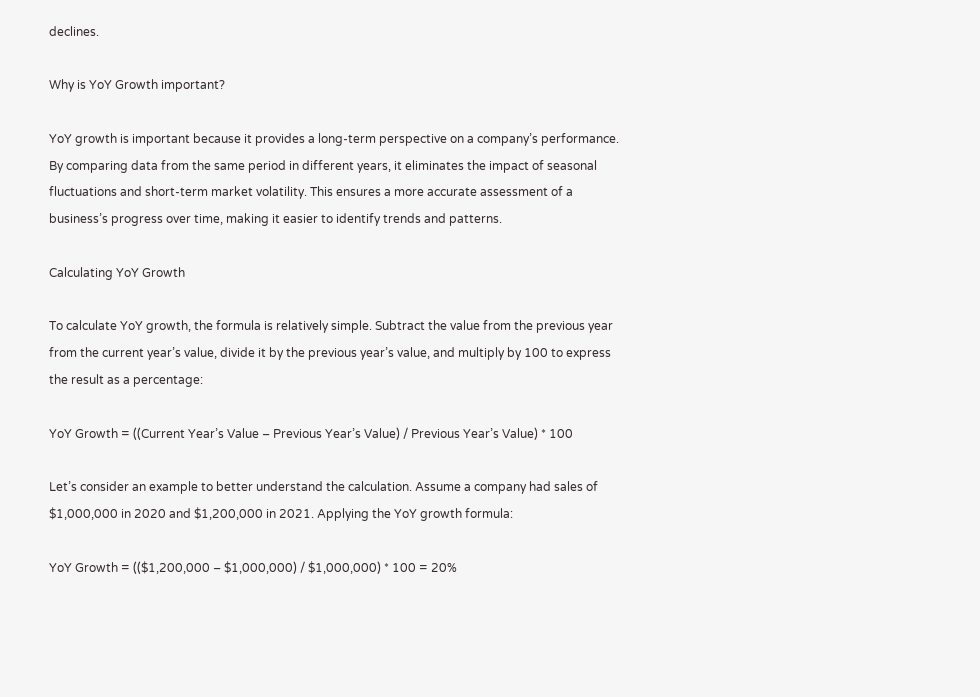declines.

Why is YoY Growth important?

YoY growth is important because it provides a long-term perspective on a company’s performance. By comparing data from the same period in different years, it eliminates the impact of seasonal fluctuations and short-term market volatility. This ensures a more accurate assessment of a business’s progress over time, making it easier to identify trends and patterns.

Calculating YoY Growth

To calculate YoY growth, the formula is relatively simple. Subtract the value from the previous year from the current year’s value, divide it by the previous year’s value, and multiply by 100 to express the result as a percentage:

YoY Growth = ((Current Year’s Value – Previous Year’s Value) / Previous Year’s Value) * 100

Let’s consider an example to better understand the calculation. Assume a company had sales of $1,000,000 in 2020 and $1,200,000 in 2021. Applying the YoY growth formula:

YoY Growth = (($1,200,000 – $1,000,000) / $1,000,000) * 100 = 20%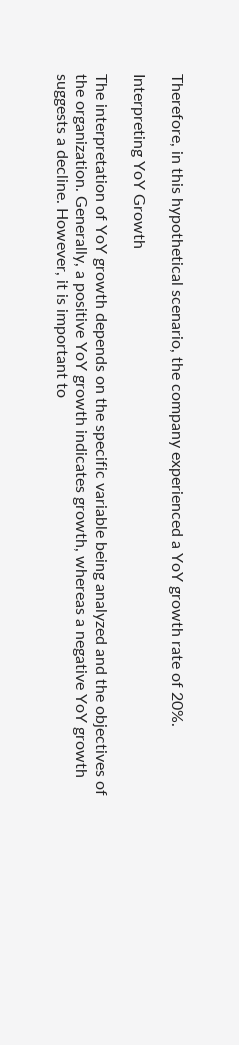Therefore, in this hypothetical scenario, the company experienced a YoY growth rate of 20%.

Interpreting YoY Growth

The interpretation of YoY growth depends on the specific variable being analyzed and the objectives of the organization. Generally, a positive YoY growth indicates growth, whereas a negative YoY growth suggests a decline. However, it is important to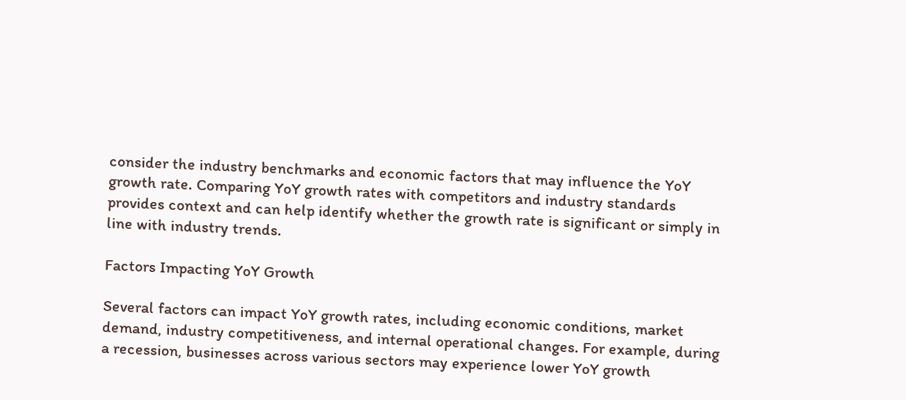consider the industry benchmarks and economic factors that may influence the YoY growth rate. Comparing YoY growth rates with competitors and industry standards provides context and can help identify whether the growth rate is significant or simply in line with industry trends.

Factors Impacting YoY Growth

Several factors can impact YoY growth rates, including economic conditions, market demand, industry competitiveness, and internal operational changes. For example, during a recession, businesses across various sectors may experience lower YoY growth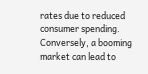rates due to reduced consumer spending. Conversely, a booming market can lead to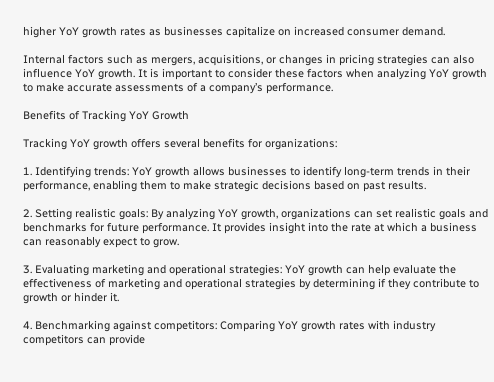higher YoY growth rates as businesses capitalize on increased consumer demand.

Internal factors such as mergers, acquisitions, or changes in pricing strategies can also influence YoY growth. It is important to consider these factors when analyzing YoY growth to make accurate assessments of a company’s performance.

Benefits of Tracking YoY Growth

Tracking YoY growth offers several benefits for organizations:

1. Identifying trends: YoY growth allows businesses to identify long-term trends in their performance, enabling them to make strategic decisions based on past results.

2. Setting realistic goals: By analyzing YoY growth, organizations can set realistic goals and benchmarks for future performance. It provides insight into the rate at which a business can reasonably expect to grow.

3. Evaluating marketing and operational strategies: YoY growth can help evaluate the effectiveness of marketing and operational strategies by determining if they contribute to growth or hinder it.

4. Benchmarking against competitors: Comparing YoY growth rates with industry competitors can provide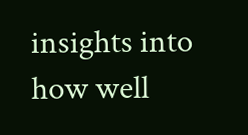insights into how well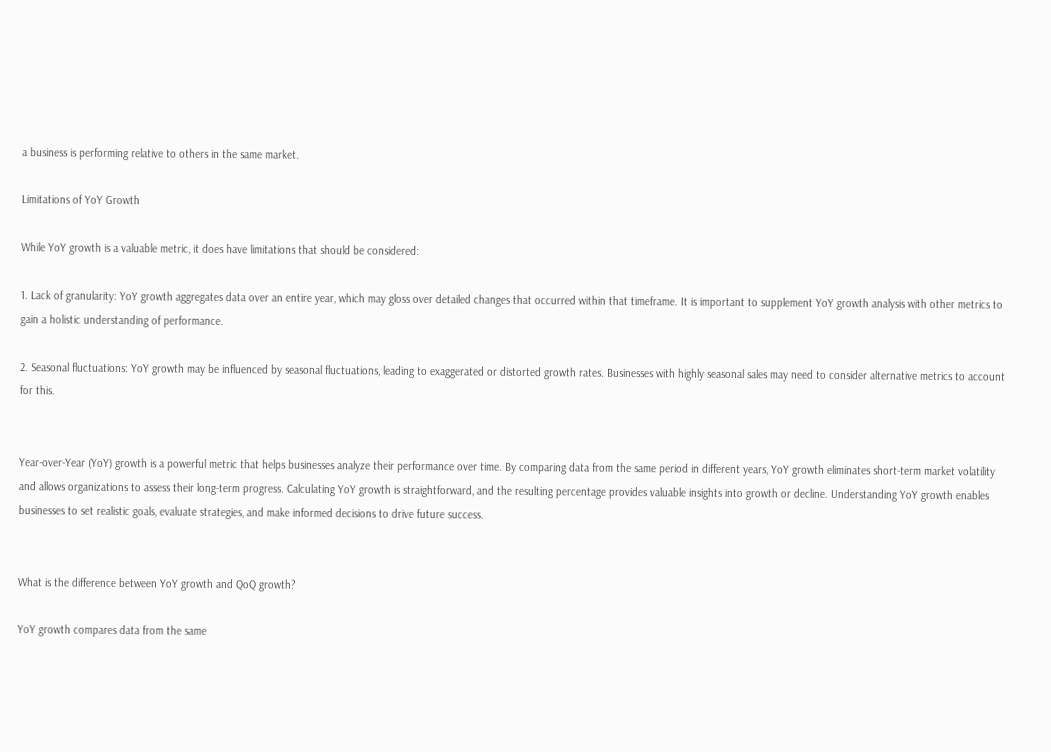a business is performing relative to others in the same market.

Limitations of YoY Growth

While YoY growth is a valuable metric, it does have limitations that should be considered:

1. Lack of granularity: YoY growth aggregates data over an entire year, which may gloss over detailed changes that occurred within that timeframe. It is important to supplement YoY growth analysis with other metrics to gain a holistic understanding of performance.

2. Seasonal fluctuations: YoY growth may be influenced by seasonal fluctuations, leading to exaggerated or distorted growth rates. Businesses with highly seasonal sales may need to consider alternative metrics to account for this.


Year-over-Year (YoY) growth is a powerful metric that helps businesses analyze their performance over time. By comparing data from the same period in different years, YoY growth eliminates short-term market volatility and allows organizations to assess their long-term progress. Calculating YoY growth is straightforward, and the resulting percentage provides valuable insights into growth or decline. Understanding YoY growth enables businesses to set realistic goals, evaluate strategies, and make informed decisions to drive future success.


What is the difference between YoY growth and QoQ growth?

YoY growth compares data from the same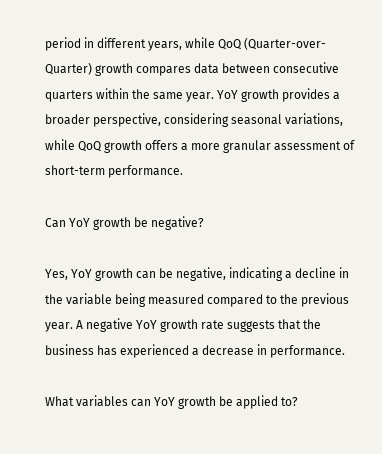period in different years, while QoQ (Quarter-over-Quarter) growth compares data between consecutive quarters within the same year. YoY growth provides a broader perspective, considering seasonal variations, while QoQ growth offers a more granular assessment of short-term performance.

Can YoY growth be negative?

Yes, YoY growth can be negative, indicating a decline in the variable being measured compared to the previous year. A negative YoY growth rate suggests that the business has experienced a decrease in performance.

What variables can YoY growth be applied to?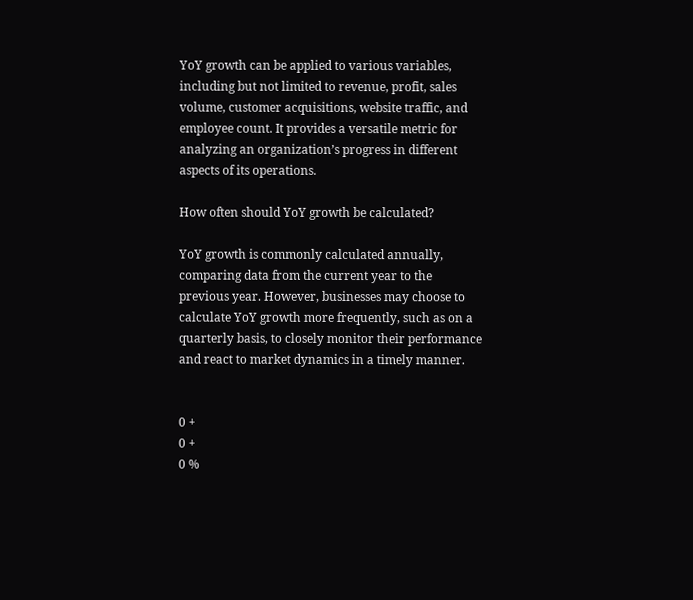YoY growth can be applied to various variables, including but not limited to revenue, profit, sales volume, customer acquisitions, website traffic, and employee count. It provides a versatile metric for analyzing an organization’s progress in different aspects of its operations.

How often should YoY growth be calculated?

YoY growth is commonly calculated annually, comparing data from the current year to the previous year. However, businesses may choose to calculate YoY growth more frequently, such as on a quarterly basis, to closely monitor their performance and react to market dynamics in a timely manner.


0 +
0 +
0 %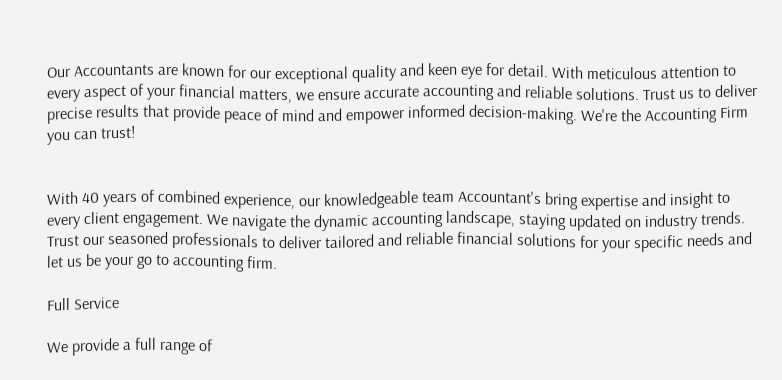Our Accountants are known for our exceptional quality and keen eye for detail. With meticulous attention to every aspect of your financial matters, we ensure accurate accounting and reliable solutions. Trust us to deliver precise results that provide peace of mind and empower informed decision-making. We're the Accounting Firm you can trust!


With 40 years of combined experience, our knowledgeable team Accountant's bring expertise and insight to every client engagement. We navigate the dynamic accounting landscape, staying updated on industry trends. Trust our seasoned professionals to deliver tailored and reliable financial solutions for your specific needs and let us be your go to accounting firm.

Full Service

We provide a full range of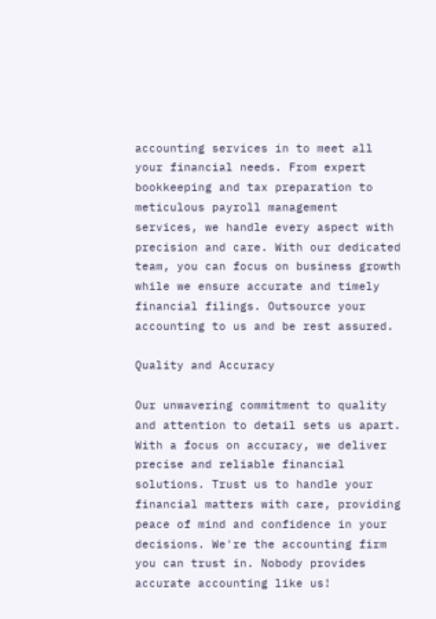accounting services in to meet all your financial needs. From expert bookkeeping and tax preparation to meticulous payroll management services, we handle every aspect with precision and care. With our dedicated team, you can focus on business growth while we ensure accurate and timely financial filings. Outsource your accounting to us and be rest assured.

Quality and Accuracy

Our unwavering commitment to quality and attention to detail sets us apart. With a focus on accuracy, we deliver precise and reliable financial solutions. Trust us to handle your financial matters with care, providing peace of mind and confidence in your decisions. We're the accounting firm you can trust in. Nobody provides accurate accounting like us!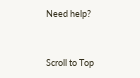Need help?


Scroll to Top